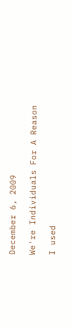December 6, 2009

We're Individuals For A Reason

I used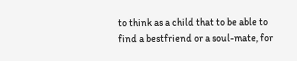to think as a child that to be able to find a bestfriend or a soul-mate, for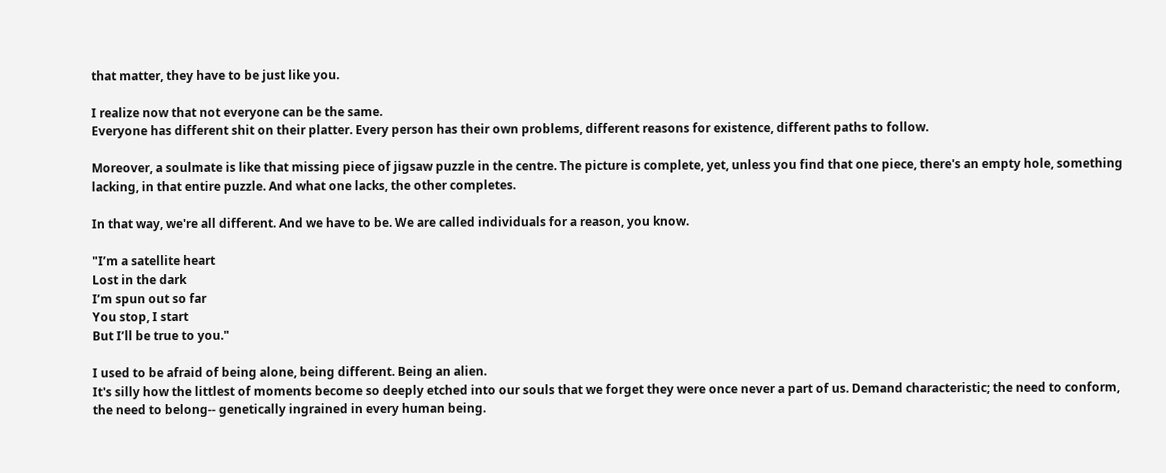that matter, they have to be just like you.

I realize now that not everyone can be the same.
Everyone has different shit on their platter. Every person has their own problems, different reasons for existence, different paths to follow.

Moreover, a soulmate is like that missing piece of jigsaw puzzle in the centre. The picture is complete, yet, unless you find that one piece, there's an empty hole, something lacking, in that entire puzzle. And what one lacks, the other completes.

In that way, we're all different. And we have to be. We are called individuals for a reason, you know.

"I’m a satellite heart
Lost in the dark
I’m spun out so far
You stop, I start
But I’ll be true to you."

I used to be afraid of being alone, being different. Being an alien.
It's silly how the littlest of moments become so deeply etched into our souls that we forget they were once never a part of us. Demand characteristic; the need to conform, the need to belong-- genetically ingrained in every human being.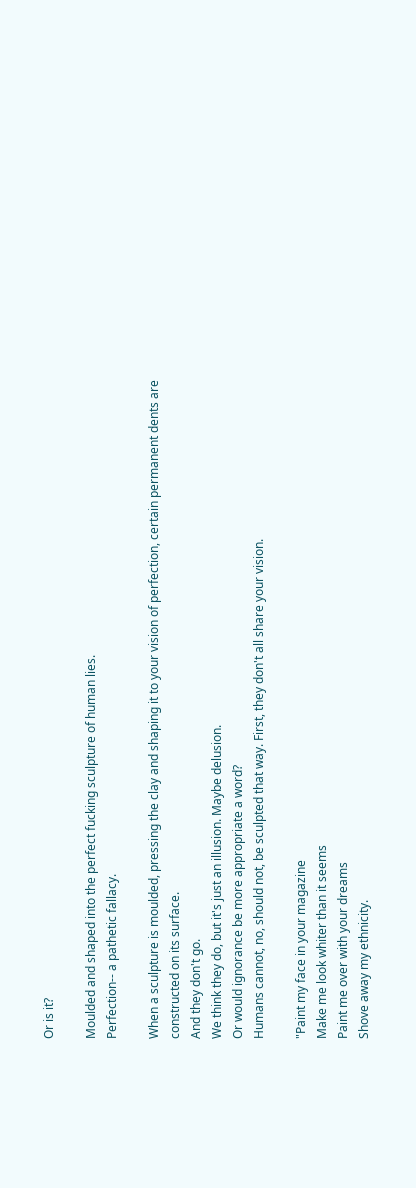Or is it?

Moulded and shaped into the perfect fucking sculpture of human lies.
Perfection-- a pathetic fallacy.

When a sculpture is moulded, pressing the clay and shaping it to your vision of perfection, certain permanent dents are constructed on its surface.
And they don't go.
We think they do, but it's just an illusion. Maybe delusion.
Or would ignorance be more appropriate a word?
Humans cannot, no, should not, be sculpted that way. First, they don't all share your vision.

"Paint my face in your magazine
Make me look whiter than it seems
Paint me over with your dreams
Shove away my ethnicity.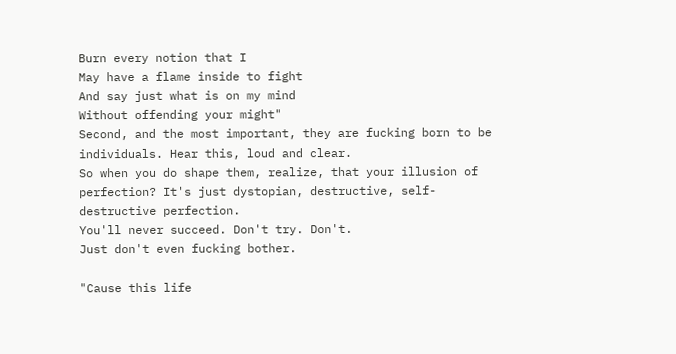Burn every notion that I
May have a flame inside to fight
And say just what is on my mind
Without offending your might"
Second, and the most important, they are fucking born to be individuals. Hear this, loud and clear.
So when you do shape them, realize, that your illusion of perfection? It's just dystopian, destructive, self-destructive perfection.
You'll never succeed. Don't try. Don't.
Just don't even fucking bother.

"Cause this life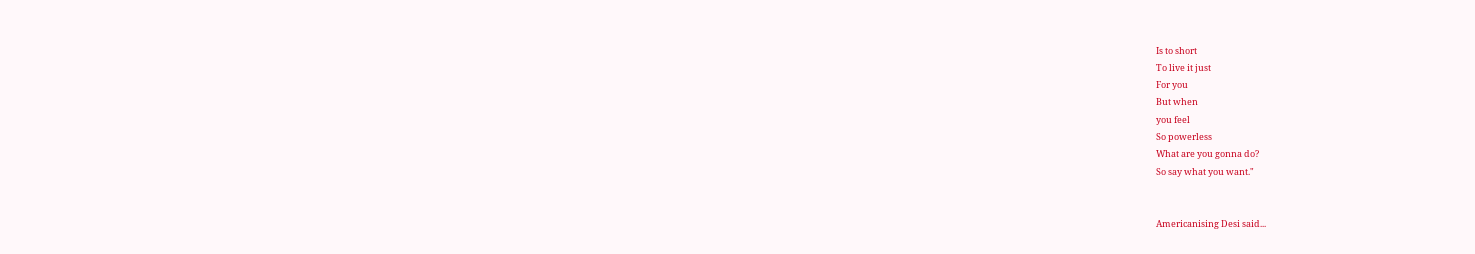Is to short
To live it just
For you
But when
you feel
So powerless
What are you gonna do?
So say what you want."


Americanising Desi said...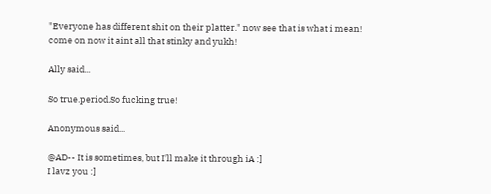"Everyone has different shit on their platter." now see that is what i mean!
come on now it aint all that stinky and yukh!

Ally said...

So true.period.So fucking true!

Anonymous said...

@AD-- It is sometimes, but I'll make it through iA :]
I lavz you :]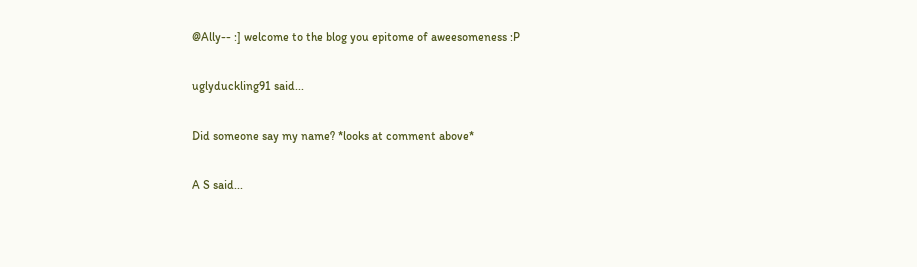@Ally-- :] welcome to the blog you epitome of aweesomeness :P

uglyduckling91 said...

Did someone say my name? *looks at comment above*

A S said...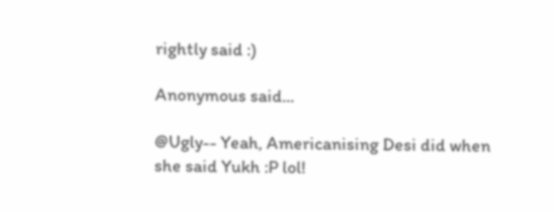rightly said :)

Anonymous said...

@Ugly-- Yeah, Americanising Desi did when she said Yukh :P lol!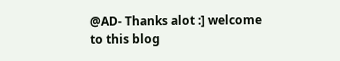@AD- Thanks alot :] welcome to this blog